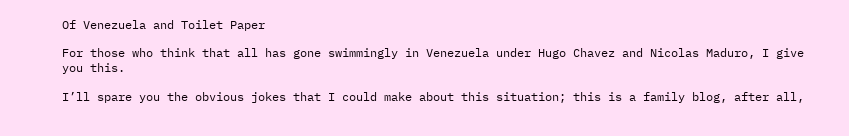Of Venezuela and Toilet Paper

For those who think that all has gone swimmingly in Venezuela under Hugo Chavez and Nicolas Maduro, I give you this.

I’ll spare you the obvious jokes that I could make about this situation; this is a family blog, after all,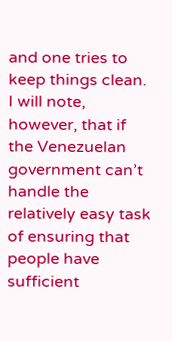and one tries to keep things clean. I will note, however, that if the Venezuelan government can’t handle the relatively easy task of ensuring that people have sufficient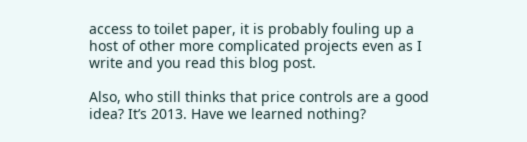access to toilet paper, it is probably fouling up a host of other more complicated projects even as I write and you read this blog post.

Also, who still thinks that price controls are a good idea? It’s 2013. Have we learned nothing?